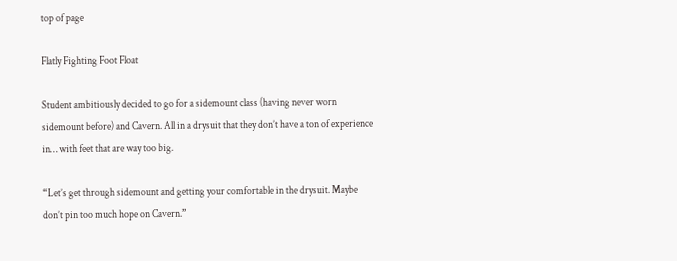top of page

Flatly Fighting Foot Float

Student ambitiously decided to go for a sidemount class (having never worn sidemount before) and Cavern. All in a drysuit that they don’t have a ton of experience in… with feet that are way too big.

“Let’s get through sidemount and getting your comfortable in the drysuit. Maybe don’t pin too much hope on Cavern.”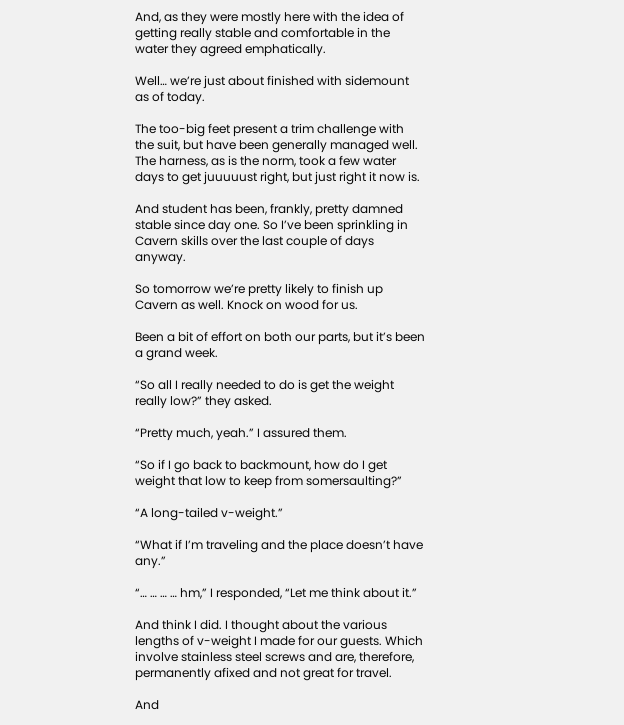And, as they were mostly here with the idea of getting really stable and comfortable in the water they agreed emphatically.

Well… we’re just about finished with sidemount as of today.

The too-big feet present a trim challenge with the suit, but have been generally managed well. The harness, as is the norm, took a few water days to get juuuuust right, but just right it now is.

And student has been, frankly, pretty damned stable since day one. So I’ve been sprinkling in Cavern skills over the last couple of days anyway.

So tomorrow we’re pretty likely to finish up Cavern as well. Knock on wood for us.

Been a bit of effort on both our parts, but it’s been a grand week.

“So all I really needed to do is get the weight really low?” they asked.

“Pretty much, yeah.” I assured them.

“So if I go back to backmount, how do I get weight that low to keep from somersaulting?”

“A long-tailed v-weight.”

“What if I’m traveling and the place doesn’t have any.”

“… … … … hm,” I responded, “Let me think about it.”

And think I did. I thought about the various lengths of v-weight I made for our guests. Which involve stainless steel screws and are, therefore, permanently afixed and not great for travel.

And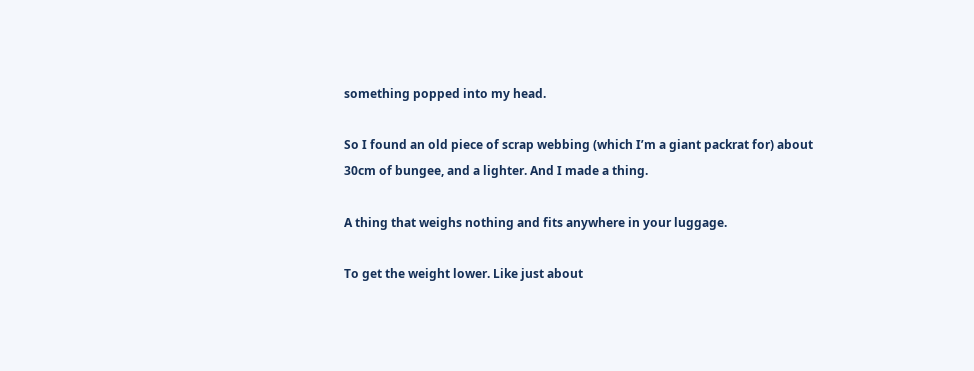something popped into my head.

So I found an old piece of scrap webbing (which I’m a giant packrat for) about 30cm of bungee, and a lighter. And I made a thing.

A thing that weighs nothing and fits anywhere in your luggage.

To get the weight lower. Like just about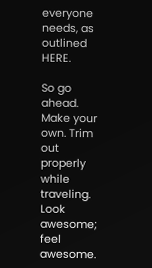everyone needs, as outlined HERE.

So go ahead. Make your own. Trim out properly while traveling. Look awesome; feel awesome.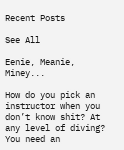Recent Posts

See All

Eenie, Meanie, Miney...

How do you pick an instructor when you don’t know shit? At any level of diving? You need an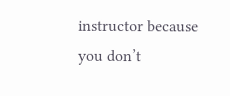instructor because you don’t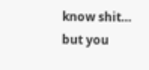know shit… but you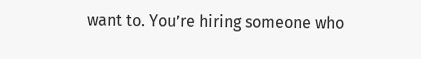want to. You’re hiring someone who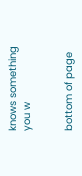knows something you w


bottom of page